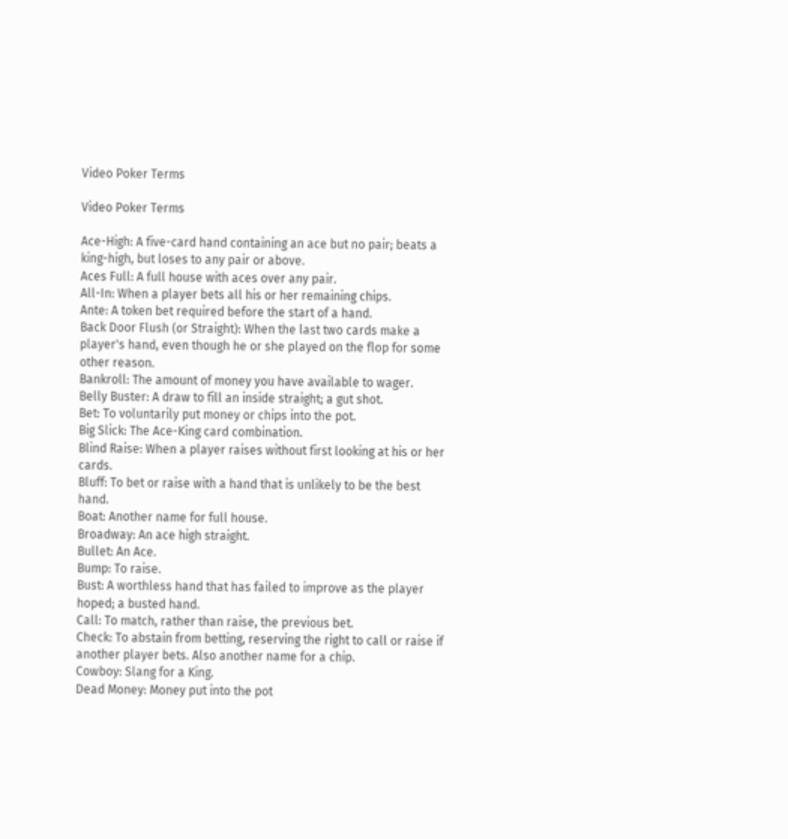Video Poker Terms

Video Poker Terms

Ace-High: A five-card hand containing an ace but no pair; beats a king-high, but loses to any pair or above.
Aces Full: A full house with aces over any pair.
All-In: When a player bets all his or her remaining chips.
Ante: A token bet required before the start of a hand.
Back Door Flush (or Straight): When the last two cards make a player's hand, even though he or she played on the flop for some other reason.
Bankroll: The amount of money you have available to wager.
Belly Buster: A draw to fill an inside straight; a gut shot.
Bet: To voluntarily put money or chips into the pot.
Big Slick: The Ace-King card combination.
Blind Raise: When a player raises without first looking at his or her cards.
Bluff: To bet or raise with a hand that is unlikely to be the best hand.
Boat: Another name for full house.
Broadway: An ace high straight.
Bullet: An Ace.
Bump: To raise.
Bust: A worthless hand that has failed to improve as the player hoped; a busted hand.
Call: To match, rather than raise, the previous bet.
Check: To abstain from betting, reserving the right to call or raise if another player bets. Also another name for a chip.
Cowboy: Slang for a King.
Dead Money: Money put into the pot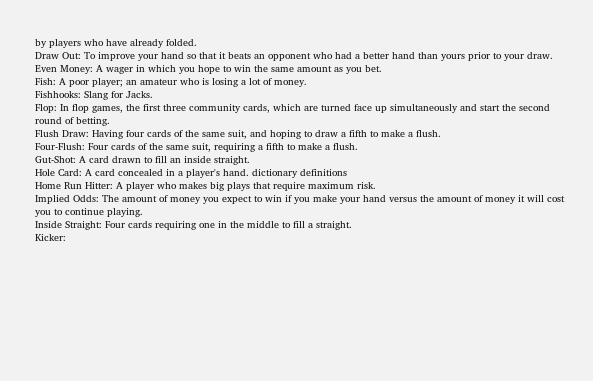by players who have already folded.
Draw Out: To improve your hand so that it beats an opponent who had a better hand than yours prior to your draw.
Even Money: A wager in which you hope to win the same amount as you bet.
Fish: A poor player; an amateur who is losing a lot of money.
Fishhooks: Slang for Jacks.
Flop: In flop games, the first three community cards, which are turned face up simultaneously and start the second round of betting.
Flush Draw: Having four cards of the same suit, and hoping to draw a fifth to make a flush.
Four-Flush: Four cards of the same suit, requiring a fifth to make a flush.
Gut-Shot: A card drawn to fill an inside straight.
Hole Card: A card concealed in a player's hand. dictionary definitions
Home Run Hitter: A player who makes big plays that require maximum risk.
Implied Odds: The amount of money you expect to win if you make your hand versus the amount of money it will cost you to continue playing.
Inside Straight: Four cards requiring one in the middle to fill a straight.
Kicker: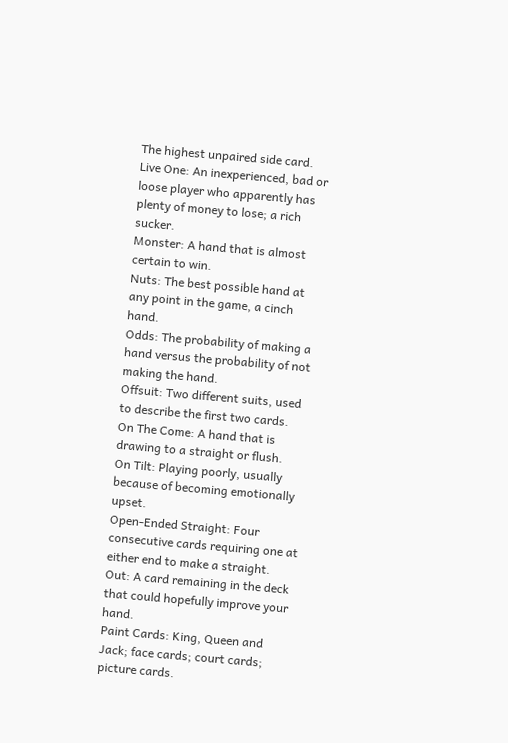The highest unpaired side card.
Live One: An inexperienced, bad or loose player who apparently has plenty of money to lose; a rich sucker.
Monster: A hand that is almost certain to win.
Nuts: The best possible hand at any point in the game, a cinch hand.
Odds: The probability of making a hand versus the probability of not making the hand.
Offsuit: Two different suits, used to describe the first two cards.
On The Come: A hand that is drawing to a straight or flush.
On Tilt: Playing poorly, usually because of becoming emotionally upset.
Open-Ended Straight: Four consecutive cards requiring one at either end to make a straight.
Out: A card remaining in the deck that could hopefully improve your hand.
Paint Cards: King, Queen and Jack; face cards; court cards; picture cards.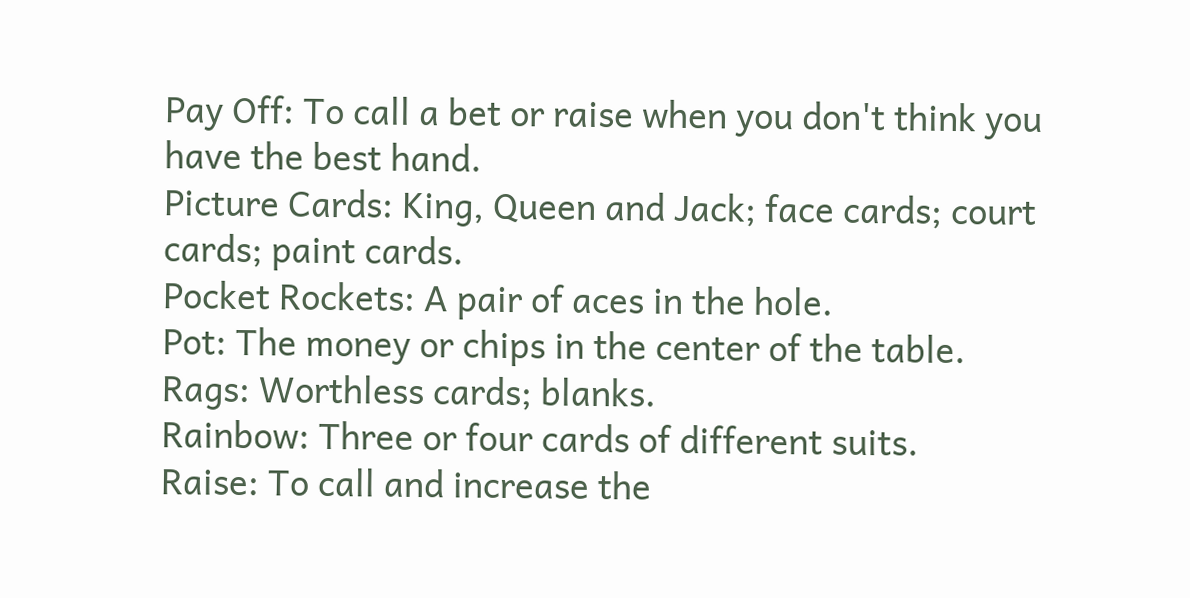Pay Off: To call a bet or raise when you don't think you have the best hand.
Picture Cards: King, Queen and Jack; face cards; court cards; paint cards.
Pocket Rockets: A pair of aces in the hole.
Pot: The money or chips in the center of the table.
Rags: Worthless cards; blanks.
Rainbow: Three or four cards of different suits.
Raise: To call and increase the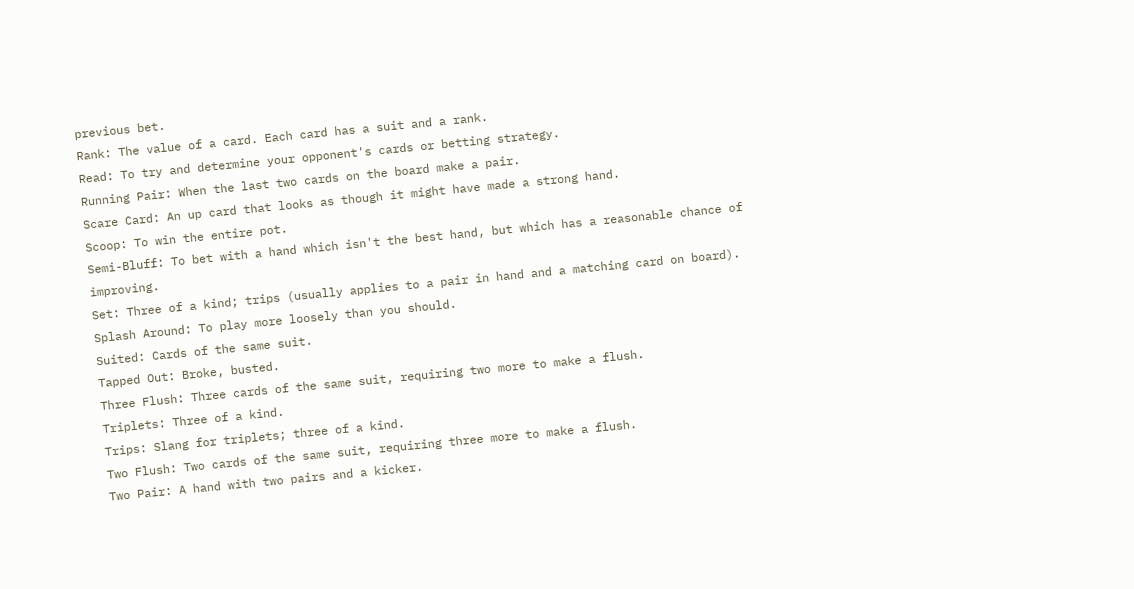previous bet.
Rank: The value of a card. Each card has a suit and a rank.
Read: To try and determine your opponent's cards or betting strategy.
Running Pair: When the last two cards on the board make a pair.
Scare Card: An up card that looks as though it might have made a strong hand.
Scoop: To win the entire pot.
Semi-Bluff: To bet with a hand which isn't the best hand, but which has a reasonable chance of improving.
Set: Three of a kind; trips (usually applies to a pair in hand and a matching card on board).
Splash Around: To play more loosely than you should.
Suited: Cards of the same suit.
Tapped Out: Broke, busted.
Three Flush: Three cards of the same suit, requiring two more to make a flush.
Triplets: Three of a kind.
Trips: Slang for triplets; three of a kind.
Two Flush: Two cards of the same suit, requiring three more to make a flush.
Two Pair: A hand with two pairs and a kicker.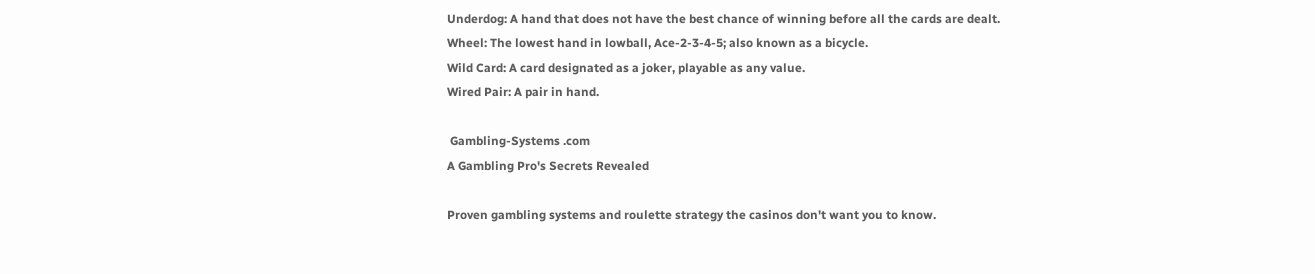Underdog: A hand that does not have the best chance of winning before all the cards are dealt.
Wheel: The lowest hand in lowball, Ace-2-3-4-5; also known as a bicycle.
Wild Card: A card designated as a joker, playable as any value.
Wired Pair: A pair in hand.

 Gambling-Systems .com
A Gambling Pro's Secrets Revealed

Proven gambling systems and roulette strategy the casinos don't want you to know.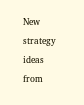New strategy ideas from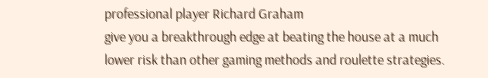professional player Richard Graham
give you a breakthrough edge at beating the house at a much
lower risk than other gaming methods and roulette strategies.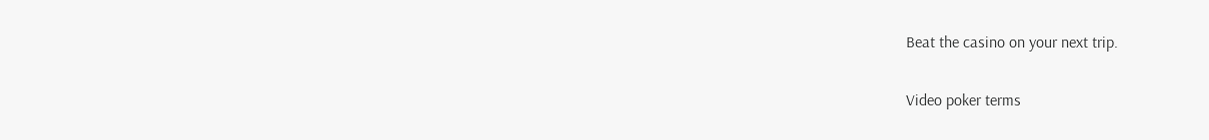Beat the casino on your next trip.


Video poker terms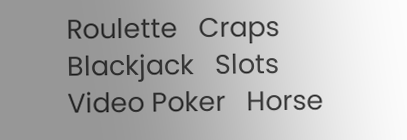Roulette   Craps   Blackjack   Slots   Video Poker   Horse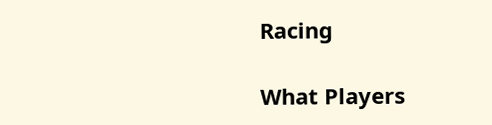Racing

What Players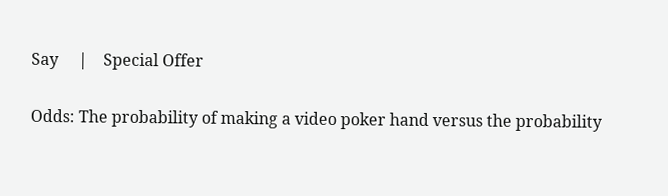Say     |    Special Offer

Odds: The probability of making a video poker hand versus the probability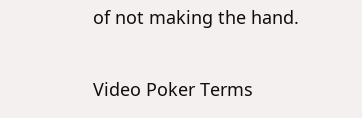of not making the hand.

Video Poker Terms